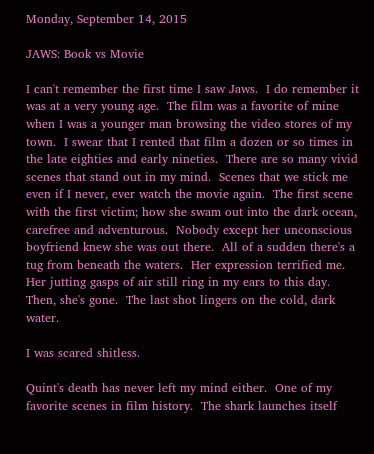Monday, September 14, 2015

JAWS: Book vs Movie

I can't remember the first time I saw Jaws.  I do remember it was at a very young age.  The film was a favorite of mine when I was a younger man browsing the video stores of my town.  I swear that I rented that film a dozen or so times in the late eighties and early nineties.  There are so many vivid scenes that stand out in my mind.  Scenes that we stick me even if I never, ever watch the movie again.  The first scene with the first victim; how she swam out into the dark ocean, carefree and adventurous.  Nobody except her unconscious boyfriend knew she was out there.  All of a sudden there's a tug from beneath the waters.  Her expression terrified me.  Her jutting gasps of air still ring in my ears to this day.  Then, she's gone.  The last shot lingers on the cold, dark water.

I was scared shitless.

Quint's death has never left my mind either.  One of my favorite scenes in film history.  The shark launches itself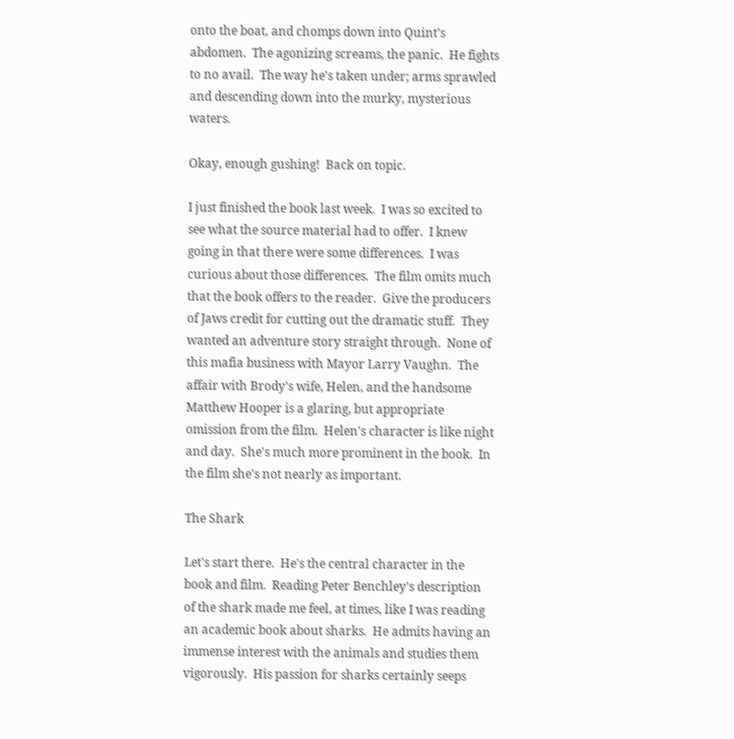onto the boat, and chomps down into Quint's abdomen.  The agonizing screams, the panic.  He fights to no avail.  The way he's taken under; arms sprawled and descending down into the murky, mysterious waters.

Okay, enough gushing!  Back on topic.

I just finished the book last week.  I was so excited to see what the source material had to offer.  I knew going in that there were some differences.  I was curious about those differences.  The film omits much that the book offers to the reader.  Give the producers of Jaws credit for cutting out the dramatic stuff.  They wanted an adventure story straight through.  None of this mafia business with Mayor Larry Vaughn.  The affair with Brody's wife, Helen, and the handsome Matthew Hooper is a glaring, but appropriate omission from the film.  Helen's character is like night and day.  She's much more prominent in the book.  In the film she's not nearly as important.

The Shark

Let's start there.  He's the central character in the book and film.  Reading Peter Benchley's description of the shark made me feel, at times, like I was reading an academic book about sharks.  He admits having an immense interest with the animals and studies them vigorously.  His passion for sharks certainly seeps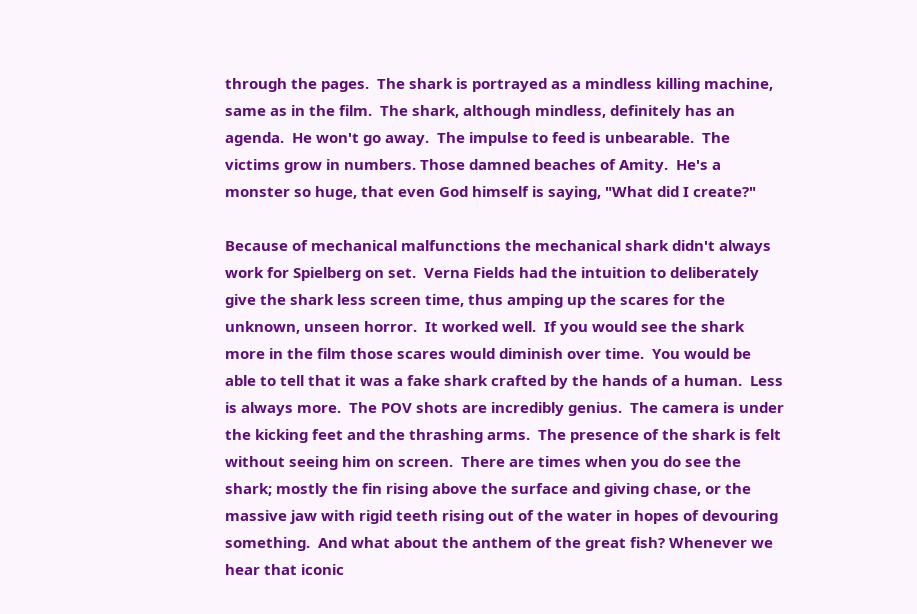through the pages.  The shark is portrayed as a mindless killing machine, same as in the film.  The shark, although mindless, definitely has an agenda.  He won't go away.  The impulse to feed is unbearable.  The victims grow in numbers. Those damned beaches of Amity.  He's a monster so huge, that even God himself is saying, "What did I create?"

Because of mechanical malfunctions the mechanical shark didn't always work for Spielberg on set.  Verna Fields had the intuition to deliberately give the shark less screen time, thus amping up the scares for the unknown, unseen horror.  It worked well.  If you would see the shark more in the film those scares would diminish over time.  You would be able to tell that it was a fake shark crafted by the hands of a human.  Less is always more.  The POV shots are incredibly genius.  The camera is under the kicking feet and the thrashing arms.  The presence of the shark is felt without seeing him on screen.  There are times when you do see the shark; mostly the fin rising above the surface and giving chase, or the massive jaw with rigid teeth rising out of the water in hopes of devouring something.  And what about the anthem of the great fish? Whenever we hear that iconic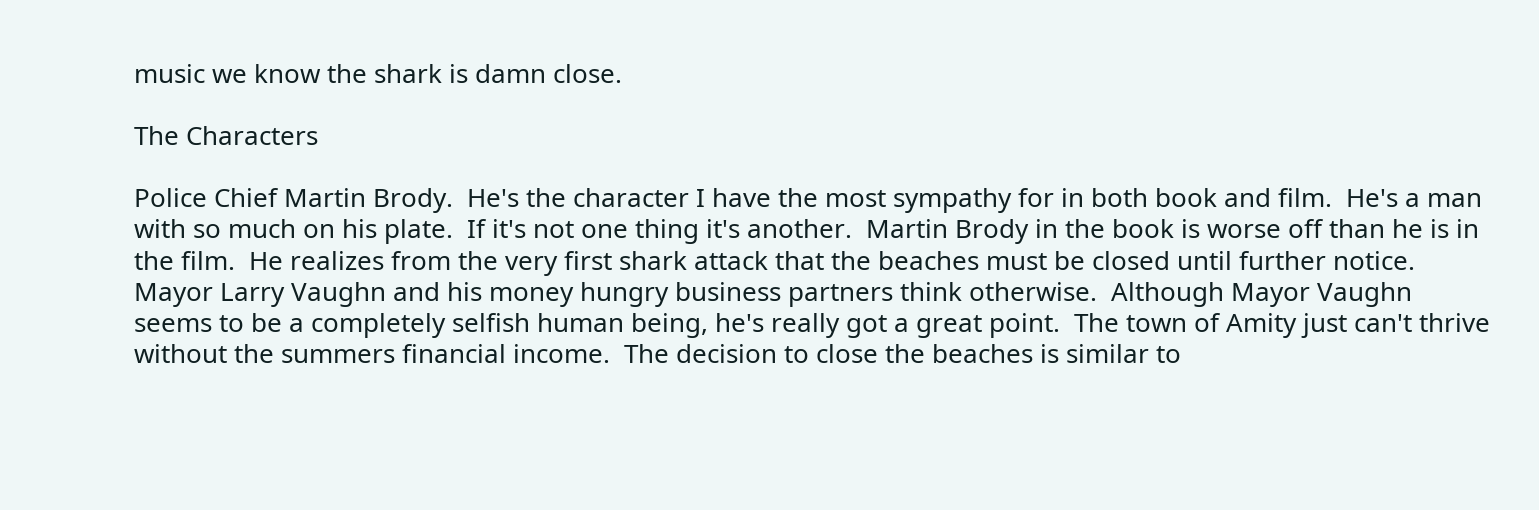music we know the shark is damn close.

The Characters

Police Chief Martin Brody.  He's the character I have the most sympathy for in both book and film.  He's a man with so much on his plate.  If it's not one thing it's another.  Martin Brody in the book is worse off than he is in the film.  He realizes from the very first shark attack that the beaches must be closed until further notice.  Mayor Larry Vaughn and his money hungry business partners think otherwise.  Although Mayor Vaughn seems to be a completely selfish human being, he's really got a great point.  The town of Amity just can't thrive without the summers financial income.  The decision to close the beaches is similar to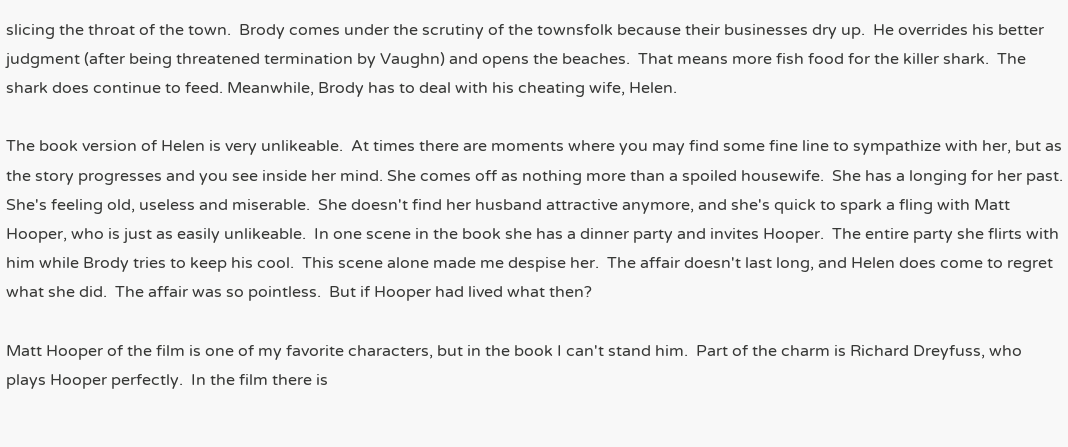slicing the throat of the town.  Brody comes under the scrutiny of the townsfolk because their businesses dry up.  He overrides his better judgment (after being threatened termination by Vaughn) and opens the beaches.  That means more fish food for the killer shark.  The shark does continue to feed. Meanwhile, Brody has to deal with his cheating wife, Helen.

The book version of Helen is very unlikeable.  At times there are moments where you may find some fine line to sympathize with her, but as the story progresses and you see inside her mind. She comes off as nothing more than a spoiled housewife.  She has a longing for her past.  She's feeling old, useless and miserable.  She doesn't find her husband attractive anymore, and she's quick to spark a fling with Matt Hooper, who is just as easily unlikeable.  In one scene in the book she has a dinner party and invites Hooper.  The entire party she flirts with him while Brody tries to keep his cool.  This scene alone made me despise her.  The affair doesn't last long, and Helen does come to regret what she did.  The affair was so pointless.  But if Hooper had lived what then?

Matt Hooper of the film is one of my favorite characters, but in the book I can't stand him.  Part of the charm is Richard Dreyfuss, who plays Hooper perfectly.  In the film there is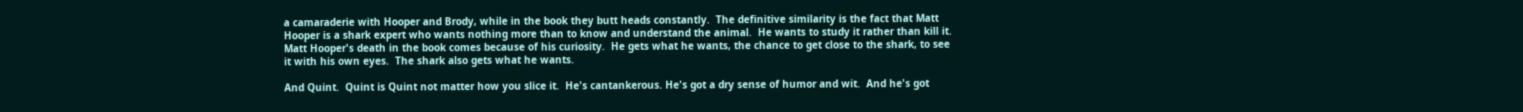a camaraderie with Hooper and Brody, while in the book they butt heads constantly.  The definitive similarity is the fact that Matt Hooper is a shark expert who wants nothing more than to know and understand the animal.  He wants to study it rather than kill it.  Matt Hooper's death in the book comes because of his curiosity.  He gets what he wants, the chance to get close to the shark, to see it with his own eyes.  The shark also gets what he wants.

And Quint.  Quint is Quint not matter how you slice it.  He's cantankerous. He's got a dry sense of humor and wit.  And he's got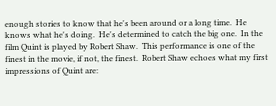enough stories to know that he's been around or a long time.  He knows what he's doing.  He's determined to catch the big one.  In the film Quint is played by Robert Shaw.  This performance is one of the finest in the movie, if not, the finest.  Robert Shaw echoes what my first impressions of Quint are: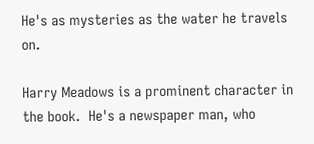He's as mysteries as the water he travels on.

Harry Meadows is a prominent character in the book.  He's a newspaper man, who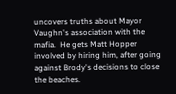uncovers truths about Mayor Vaughn's association with the mafia.  He gets Matt Hopper involved by hiring him, after going against Brody's decisions to close the beaches.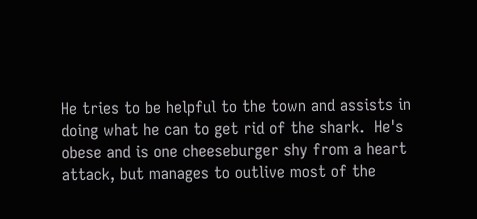He tries to be helpful to the town and assists in doing what he can to get rid of the shark.  He's obese and is one cheeseburger shy from a heart attack, but manages to outlive most of the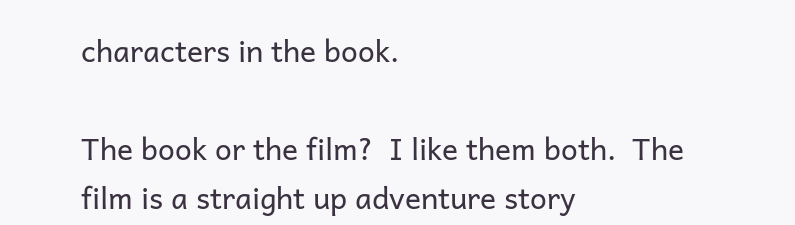characters in the book.

The book or the film?  I like them both.  The film is a straight up adventure story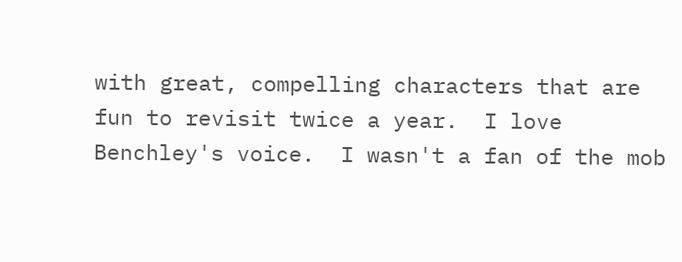with great, compelling characters that are fun to revisit twice a year.  I love Benchley's voice.  I wasn't a fan of the mob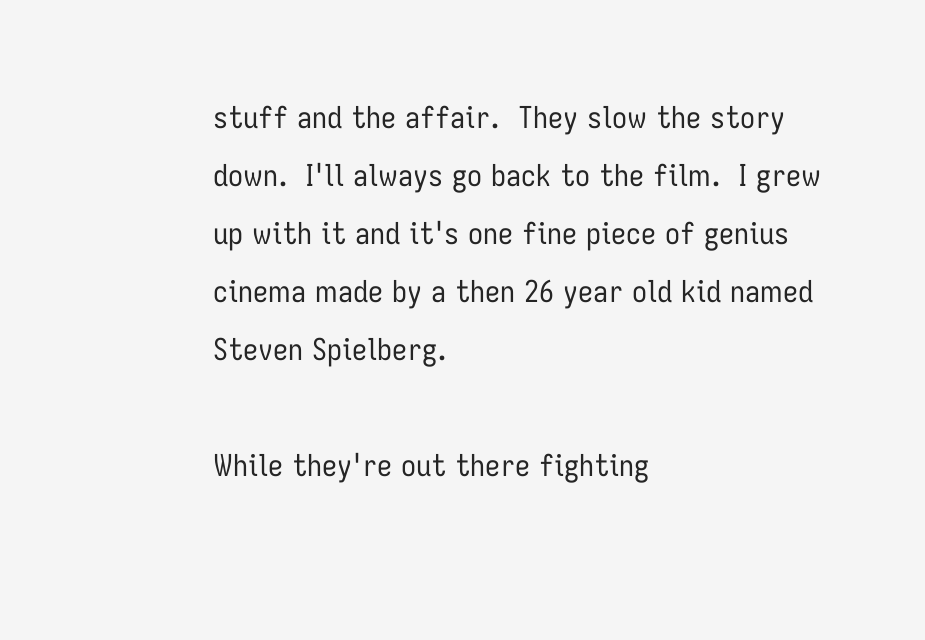stuff and the affair.  They slow the story down.  I'll always go back to the film.  I grew up with it and it's one fine piece of genius cinema made by a then 26 year old kid named Steven Spielberg.

While they're out there fighting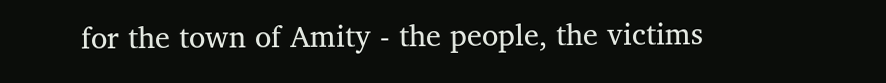for the town of Amity - the people, the victims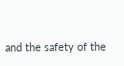and the safety of the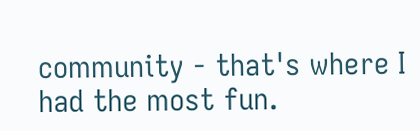community - that's where I had the most fun.